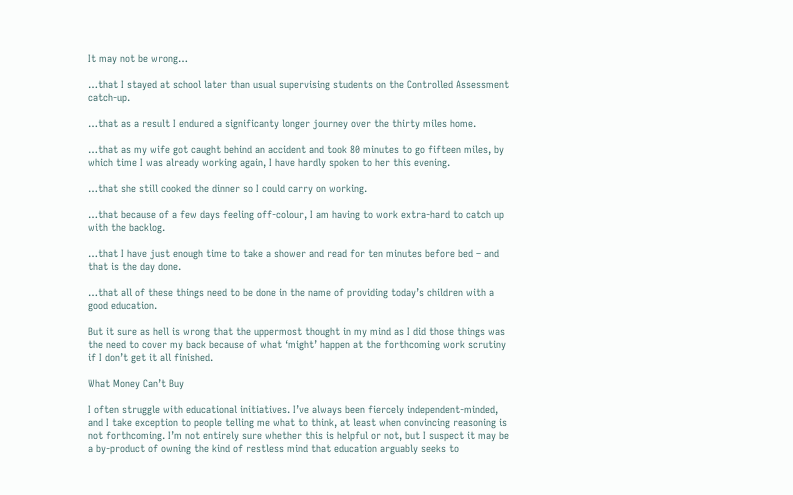It may not be wrong…

…that I stayed at school later than usual supervising students on the Controlled Assessment catch-up.

…that as a result I endured a significanty longer journey over the thirty miles home.

…that as my wife got caught behind an accident and took 80 minutes to go fifteen miles, by which time I was already working again, I have hardly spoken to her this evening.

…that she still cooked the dinner so I could carry on working.

…that because of a few days feeling off-colour, I am having to work extra-hard to catch up with the backlog.

…that I have just enough time to take a shower and read for ten minutes before bed – and that is the day done.

…that all of these things need to be done in the name of providing today’s children with a good education.

But it sure as hell is wrong that the uppermost thought in my mind as I did those things was the need to cover my back because of what ‘might’ happen at the forthcoming work scrutiny if I don’t get it all finished.

What Money Can’t Buy

I often struggle with educational initiatives. I’ve always been fiercely independent-minded, and I take exception to people telling me what to think, at least when convincing reasoning is not forthcoming. I’m not entirely sure whether this is helpful or not, but I suspect it may be a by-product of owning the kind of restless mind that education arguably seeks to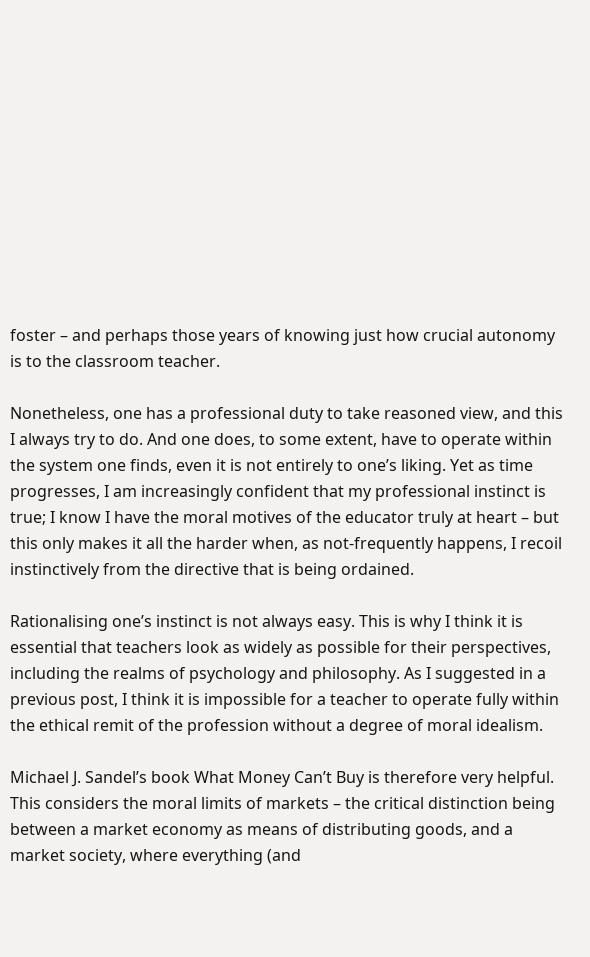foster – and perhaps those years of knowing just how crucial autonomy is to the classroom teacher.

Nonetheless, one has a professional duty to take reasoned view, and this I always try to do. And one does, to some extent, have to operate within the system one finds, even it is not entirely to one’s liking. Yet as time progresses, I am increasingly confident that my professional instinct is true; I know I have the moral motives of the educator truly at heart – but this only makes it all the harder when, as not-frequently happens, I recoil instinctively from the directive that is being ordained.

Rationalising one’s instinct is not always easy. This is why I think it is essential that teachers look as widely as possible for their perspectives, including the realms of psychology and philosophy. As I suggested in a previous post, I think it is impossible for a teacher to operate fully within the ethical remit of the profession without a degree of moral idealism.

Michael J. Sandel’s book What Money Can’t Buy is therefore very helpful.  This considers the moral limits of markets – the critical distinction being between a market economy as means of distributing goods, and a market society, where everything (and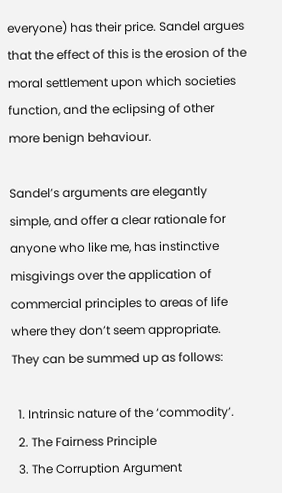everyone) has their price. Sandel argues that the effect of this is the erosion of the moral settlement upon which societies function, and the eclipsing of other more benign behaviour.

Sandel’s arguments are elegantly simple, and offer a clear rationale for anyone who like me, has instinctive misgivings over the application of commercial principles to areas of life where they don’t seem appropriate. They can be summed up as follows:

  1. Intrinsic nature of the ‘commodity’.
  2. The Fairness Principle
  3. The Corruption Argument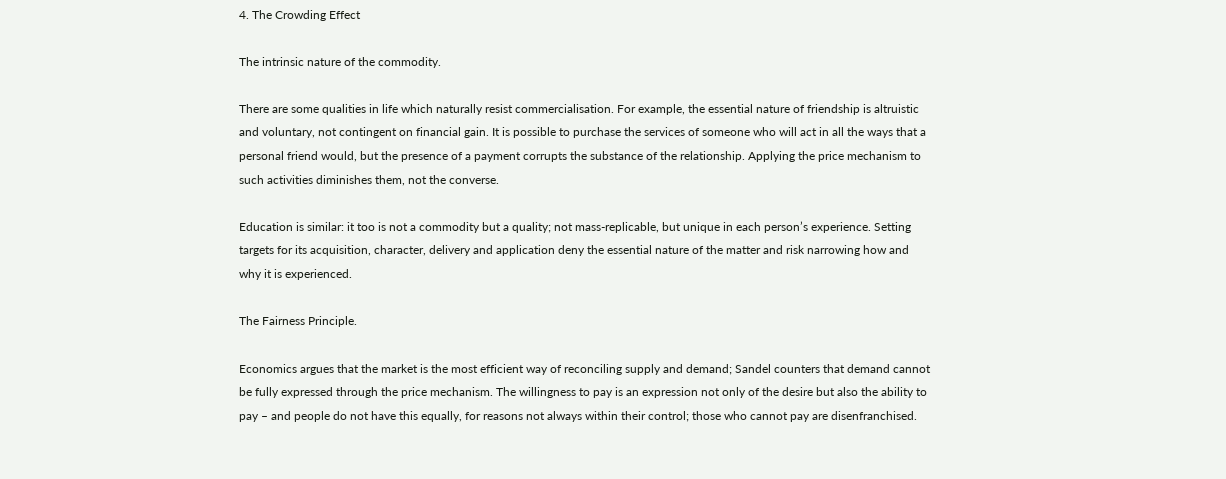4. The Crowding Effect

The intrinsic nature of the commodity.

There are some qualities in life which naturally resist commercialisation. For example, the essential nature of friendship is altruistic and voluntary, not contingent on financial gain. It is possible to purchase the services of someone who will act in all the ways that a personal friend would, but the presence of a payment corrupts the substance of the relationship. Applying the price mechanism to such activities diminishes them, not the converse.

Education is similar: it too is not a commodity but a quality; not mass-replicable, but unique in each person’s experience. Setting targets for its acquisition, character, delivery and application deny the essential nature of the matter and risk narrowing how and why it is experienced.

The Fairness Principle.

Economics argues that the market is the most efficient way of reconciling supply and demand; Sandel counters that demand cannot be fully expressed through the price mechanism. The willingness to pay is an expression not only of the desire but also the ability to pay – and people do not have this equally, for reasons not always within their control; those who cannot pay are disenfranchised.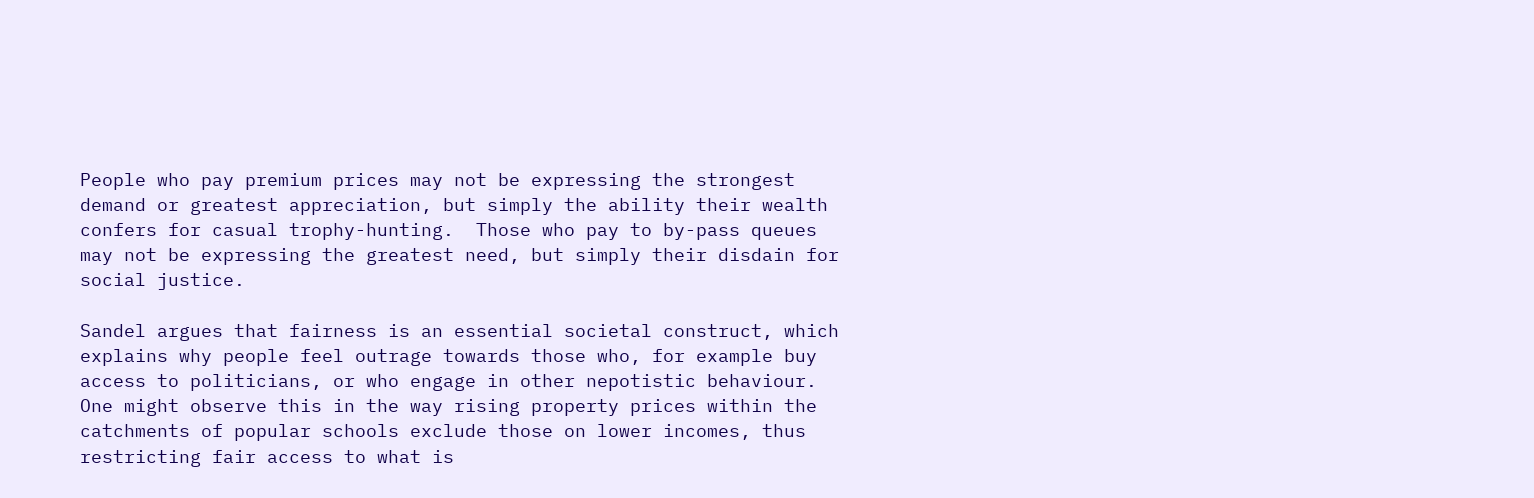People who pay premium prices may not be expressing the strongest demand or greatest appreciation, but simply the ability their wealth confers for casual trophy-hunting.  Those who pay to by-pass queues may not be expressing the greatest need, but simply their disdain for social justice.

Sandel argues that fairness is an essential societal construct, which explains why people feel outrage towards those who, for example buy access to politicians, or who engage in other nepotistic behaviour. One might observe this in the way rising property prices within the catchments of popular schools exclude those on lower incomes, thus restricting fair access to what is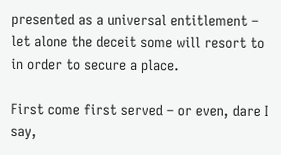presented as a universal entitlement – let alone the deceit some will resort to in order to secure a place.

First come first served – or even, dare I say,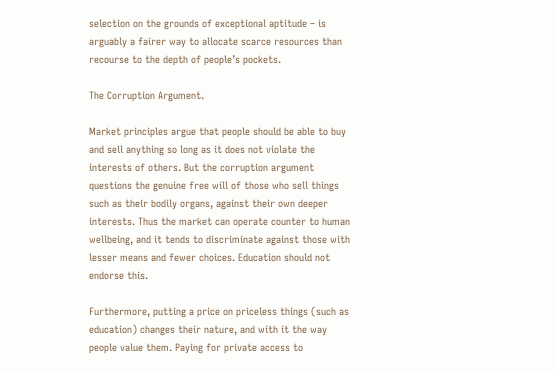selection on the grounds of exceptional aptitude – is arguably a fairer way to allocate scarce resources than recourse to the depth of people’s pockets.

The Corruption Argument.

Market principles argue that people should be able to buy and sell anything so long as it does not violate the interests of others. But the corruption argument questions the genuine free will of those who sell things such as their bodily organs, against their own deeper interests. Thus the market can operate counter to human wellbeing, and it tends to discriminate against those with lesser means and fewer choices. Education should not endorse this.

Furthermore, putting a price on priceless things (such as education) changes their nature, and with it the way people value them. Paying for private access to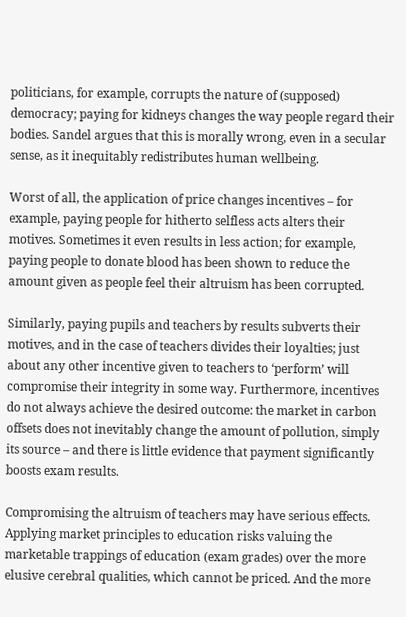politicians, for example, corrupts the nature of (supposed) democracy; paying for kidneys changes the way people regard their bodies. Sandel argues that this is morally wrong, even in a secular sense, as it inequitably redistributes human wellbeing.

Worst of all, the application of price changes incentives – for example, paying people for hitherto selfless acts alters their motives. Sometimes it even results in less action; for example, paying people to donate blood has been shown to reduce the amount given as people feel their altruism has been corrupted.

Similarly, paying pupils and teachers by results subverts their motives, and in the case of teachers divides their loyalties; just about any other incentive given to teachers to ‘perform’ will compromise their integrity in some way. Furthermore, incentives do not always achieve the desired outcome: the market in carbon offsets does not inevitably change the amount of pollution, simply its source – and there is little evidence that payment significantly boosts exam results.

Compromising the altruism of teachers may have serious effects. Applying market principles to education risks valuing the marketable trappings of education (exam grades) over the more elusive cerebral qualities, which cannot be priced. And the more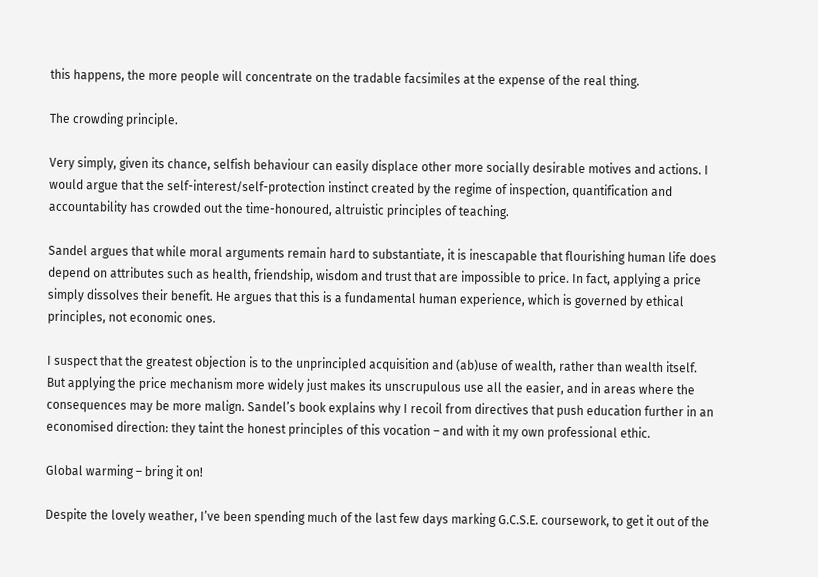this happens, the more people will concentrate on the tradable facsimiles at the expense of the real thing.

The crowding principle.

Very simply, given its chance, selfish behaviour can easily displace other more socially desirable motives and actions. I would argue that the self-interest/self-protection instinct created by the regime of inspection, quantification and accountability has crowded out the time-honoured, altruistic principles of teaching.

Sandel argues that while moral arguments remain hard to substantiate, it is inescapable that flourishing human life does depend on attributes such as health, friendship, wisdom and trust that are impossible to price. In fact, applying a price simply dissolves their benefit. He argues that this is a fundamental human experience, which is governed by ethical principles, not economic ones.

I suspect that the greatest objection is to the unprincipled acquisition and (ab)use of wealth, rather than wealth itself. But applying the price mechanism more widely just makes its unscrupulous use all the easier, and in areas where the consequences may be more malign. Sandel’s book explains why I recoil from directives that push education further in an economised direction: they taint the honest principles of this vocation – and with it my own professional ethic.

Global warming – bring it on!

Despite the lovely weather, I’ve been spending much of the last few days marking G.C.S.E. coursework, to get it out of the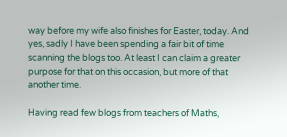way before my wife also finishes for Easter, today. And yes, sadly I have been spending a fair bit of time scanning the blogs too. At least I can claim a greater purpose for that on this occasion, but more of that another time.

Having read few blogs from teachers of Maths,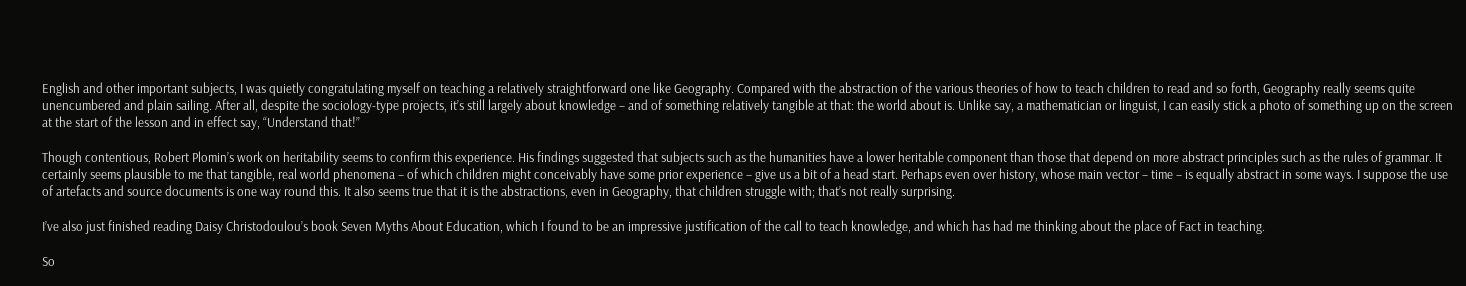English and other important subjects, I was quietly congratulating myself on teaching a relatively straightforward one like Geography. Compared with the abstraction of the various theories of how to teach children to read and so forth, Geography really seems quite unencumbered and plain sailing. After all, despite the sociology-type projects, it’s still largely about knowledge – and of something relatively tangible at that: the world about is. Unlike say, a mathematician or linguist, I can easily stick a photo of something up on the screen at the start of the lesson and in effect say, “Understand that!”

Though contentious, Robert Plomin’s work on heritability seems to confirm this experience. His findings suggested that subjects such as the humanities have a lower heritable component than those that depend on more abstract principles such as the rules of grammar. It certainly seems plausible to me that tangible, real world phenomena – of which children might conceivably have some prior experience – give us a bit of a head start. Perhaps even over history, whose main vector – time – is equally abstract in some ways. I suppose the use of artefacts and source documents is one way round this. It also seems true that it is the abstractions, even in Geography, that children struggle with; that’s not really surprising.

I’ve also just finished reading Daisy Christodoulou’s book Seven Myths About Education, which I found to be an impressive justification of the call to teach knowledge, and which has had me thinking about the place of Fact in teaching.

So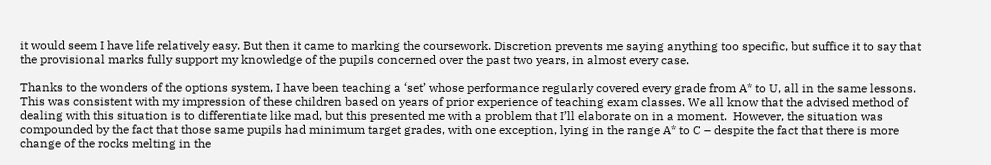it would seem I have life relatively easy. But then it came to marking the coursework. Discretion prevents me saying anything too specific, but suffice it to say that the provisional marks fully support my knowledge of the pupils concerned over the past two years, in almost every case.

Thanks to the wonders of the options system, I have been teaching a ‘set’ whose performance regularly covered every grade from A* to U, all in the same lessons. This was consistent with my impression of these children based on years of prior experience of teaching exam classes. We all know that the advised method of dealing with this situation is to differentiate like mad, but this presented me with a problem that I’ll elaborate on in a moment.  However, the situation was compounded by the fact that those same pupils had minimum target grades, with one exception, lying in the range A* to C – despite the fact that there is more change of the rocks melting in the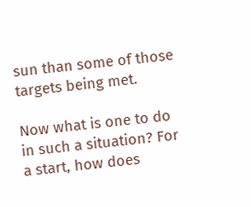sun than some of those targets being met.

Now what is one to do in such a situation? For a start, how does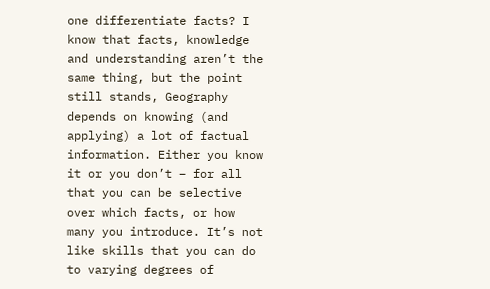one differentiate facts? I know that facts, knowledge and understanding aren’t the same thing, but the point still stands, Geography depends on knowing (and applying) a lot of factual information. Either you know it or you don’t – for all that you can be selective over which facts, or how many you introduce. It’s not like skills that you can do to varying degrees of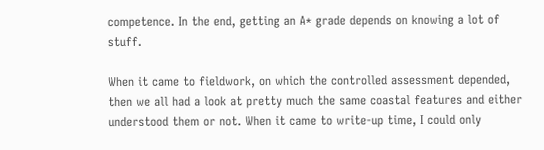competence. In the end, getting an A* grade depends on knowing a lot of stuff.

When it came to fieldwork, on which the controlled assessment depended, then we all had a look at pretty much the same coastal features and either understood them or not. When it came to write-up time, I could only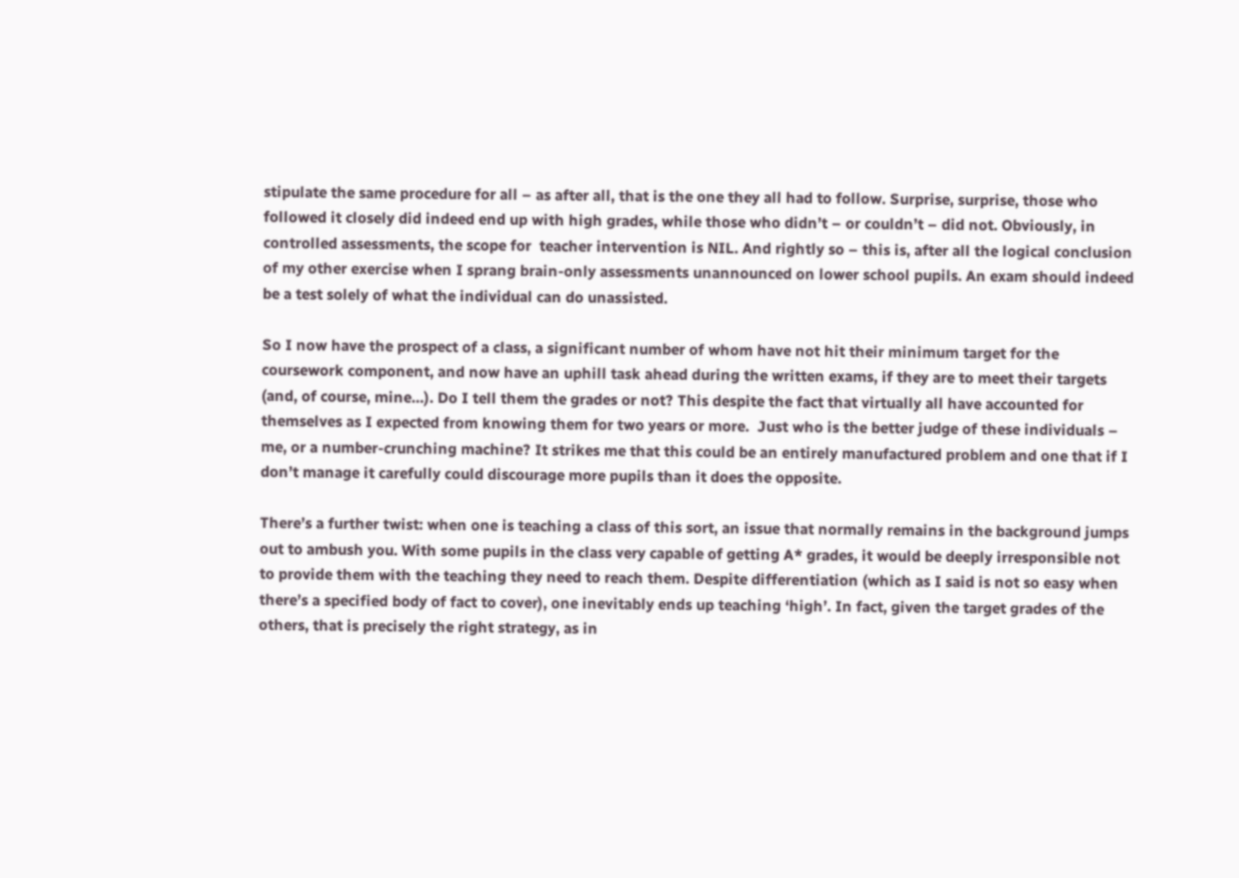stipulate the same procedure for all – as after all, that is the one they all had to follow. Surprise, surprise, those who followed it closely did indeed end up with high grades, while those who didn’t – or couldn’t – did not. Obviously, in controlled assessments, the scope for  teacher intervention is NIL. And rightly so – this is, after all the logical conclusion of my other exercise when I sprang brain-only assessments unannounced on lower school pupils. An exam should indeed be a test solely of what the individual can do unassisted.

So I now have the prospect of a class, a significant number of whom have not hit their minimum target for the coursework component, and now have an uphill task ahead during the written exams, if they are to meet their targets (and, of course, mine…). Do I tell them the grades or not? This despite the fact that virtually all have accounted for themselves as I expected from knowing them for two years or more.  Just who is the better judge of these individuals – me, or a number-crunching machine? It strikes me that this could be an entirely manufactured problem and one that if I don’t manage it carefully could discourage more pupils than it does the opposite.

There’s a further twist: when one is teaching a class of this sort, an issue that normally remains in the background jumps out to ambush you. With some pupils in the class very capable of getting A* grades, it would be deeply irresponsible not to provide them with the teaching they need to reach them. Despite differentiation (which as I said is not so easy when there’s a specified body of fact to cover), one inevitably ends up teaching ‘high’. In fact, given the target grades of the others, that is precisely the right strategy, as in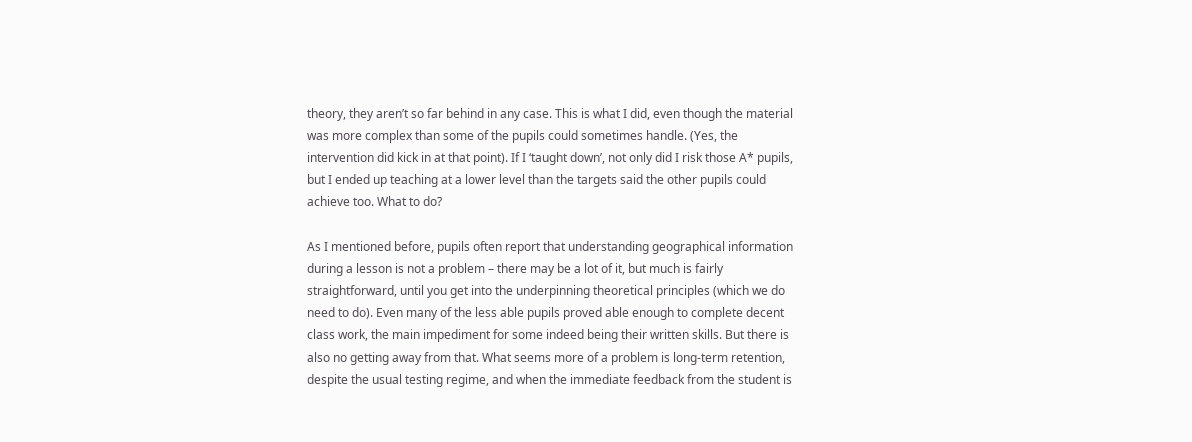theory, they aren’t so far behind in any case. This is what I did, even though the material was more complex than some of the pupils could sometimes handle. (Yes, the intervention did kick in at that point). If I ‘taught down’, not only did I risk those A* pupils, but I ended up teaching at a lower level than the targets said the other pupils could achieve too. What to do?

As I mentioned before, pupils often report that understanding geographical information during a lesson is not a problem – there may be a lot of it, but much is fairly straightforward, until you get into the underpinning theoretical principles (which we do need to do). Even many of the less able pupils proved able enough to complete decent class work, the main impediment for some indeed being their written skills. But there is also no getting away from that. What seems more of a problem is long-term retention, despite the usual testing regime, and when the immediate feedback from the student is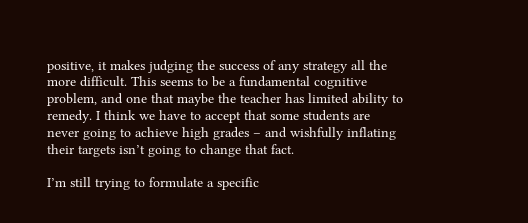positive, it makes judging the success of any strategy all the more difficult. This seems to be a fundamental cognitive problem, and one that maybe the teacher has limited ability to remedy. I think we have to accept that some students are never going to achieve high grades – and wishfully inflating their targets isn’t going to change that fact.

I’m still trying to formulate a specific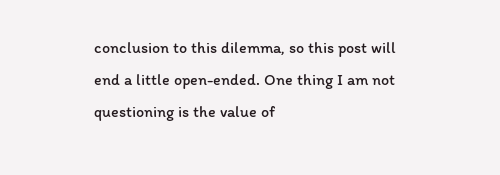conclusion to this dilemma, so this post will end a little open-ended. One thing I am not questioning is the value of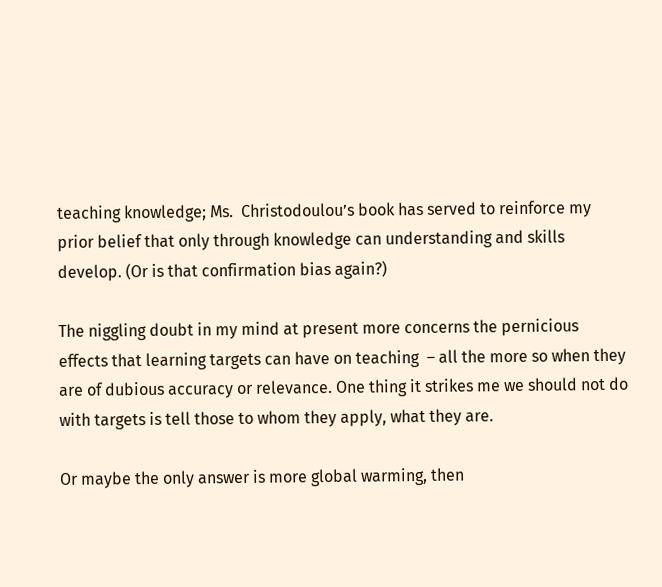teaching knowledge; Ms.  Christodoulou’s book has served to reinforce my prior belief that only through knowledge can understanding and skills develop. (Or is that confirmation bias again?)

The niggling doubt in my mind at present more concerns the pernicious effects that learning targets can have on teaching  – all the more so when they are of dubious accuracy or relevance. One thing it strikes me we should not do with targets is tell those to whom they apply, what they are.

Or maybe the only answer is more global warming, then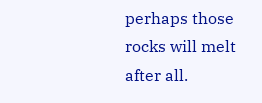perhaps those rocks will melt after all.